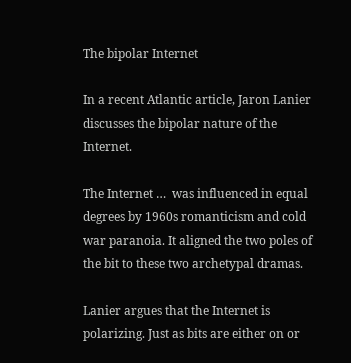The bipolar Internet

In a recent Atlantic article, Jaron Lanier discusses the bipolar nature of the Internet.

The Internet …  was influenced in equal degrees by 1960s romanticism and cold war paranoia. It aligned the two poles of the bit to these two archetypal dramas.

Lanier argues that the Internet is polarizing. Just as bits are either on or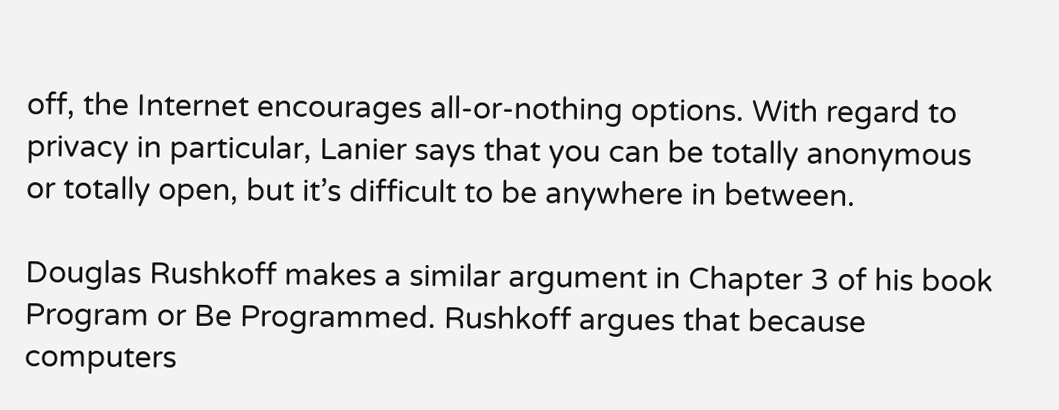off, the Internet encourages all-or-nothing options. With regard to privacy in particular, Lanier says that you can be totally anonymous or totally open, but it’s difficult to be anywhere in between.

Douglas Rushkoff makes a similar argument in Chapter 3 of his book Program or Be Programmed. Rushkoff argues that because computers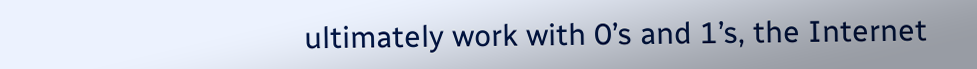ultimately work with 0’s and 1’s, the Internet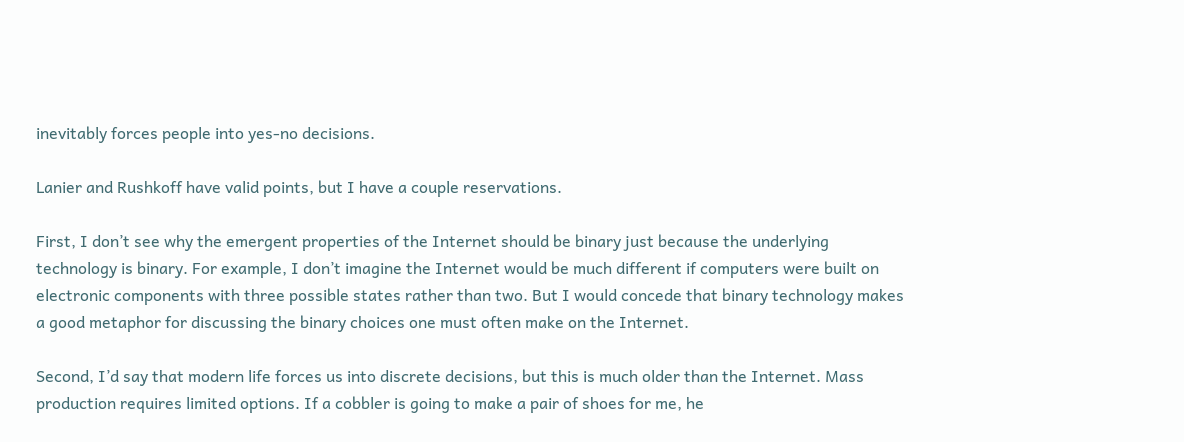inevitably forces people into yes-no decisions.

Lanier and Rushkoff have valid points, but I have a couple reservations.

First, I don’t see why the emergent properties of the Internet should be binary just because the underlying technology is binary. For example, I don’t imagine the Internet would be much different if computers were built on electronic components with three possible states rather than two. But I would concede that binary technology makes a good metaphor for discussing the binary choices one must often make on the Internet.

Second, I’d say that modern life forces us into discrete decisions, but this is much older than the Internet. Mass production requires limited options. If a cobbler is going to make a pair of shoes for me, he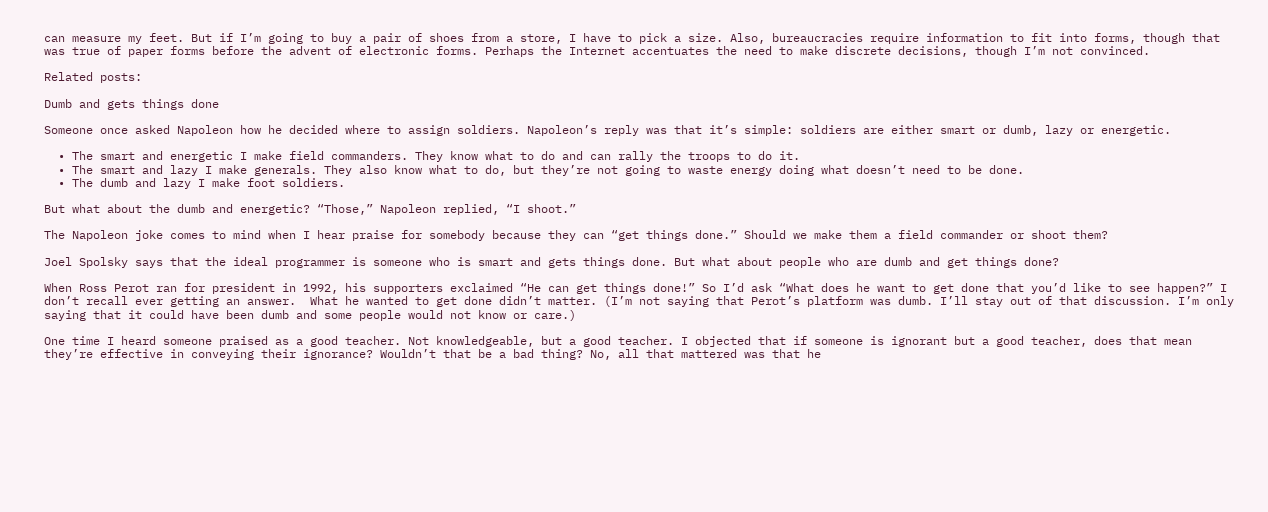can measure my feet. But if I’m going to buy a pair of shoes from a store, I have to pick a size. Also, bureaucracies require information to fit into forms, though that was true of paper forms before the advent of electronic forms. Perhaps the Internet accentuates the need to make discrete decisions, though I’m not convinced.

Related posts:

Dumb and gets things done

Someone once asked Napoleon how he decided where to assign soldiers. Napoleon’s reply was that it’s simple: soldiers are either smart or dumb, lazy or energetic.

  • The smart and energetic I make field commanders. They know what to do and can rally the troops to do it.
  • The smart and lazy I make generals. They also know what to do, but they’re not going to waste energy doing what doesn’t need to be done.
  • The dumb and lazy I make foot soldiers.

But what about the dumb and energetic? “Those,” Napoleon replied, “I shoot.”

The Napoleon joke comes to mind when I hear praise for somebody because they can “get things done.” Should we make them a field commander or shoot them?

Joel Spolsky says that the ideal programmer is someone who is smart and gets things done. But what about people who are dumb and get things done?

When Ross Perot ran for president in 1992, his supporters exclaimed “He can get things done!” So I’d ask “What does he want to get done that you’d like to see happen?” I don’t recall ever getting an answer.  What he wanted to get done didn’t matter. (I’m not saying that Perot’s platform was dumb. I’ll stay out of that discussion. I’m only saying that it could have been dumb and some people would not know or care.)

One time I heard someone praised as a good teacher. Not knowledgeable, but a good teacher. I objected that if someone is ignorant but a good teacher, does that mean they’re effective in conveying their ignorance? Wouldn’t that be a bad thing? No, all that mattered was that he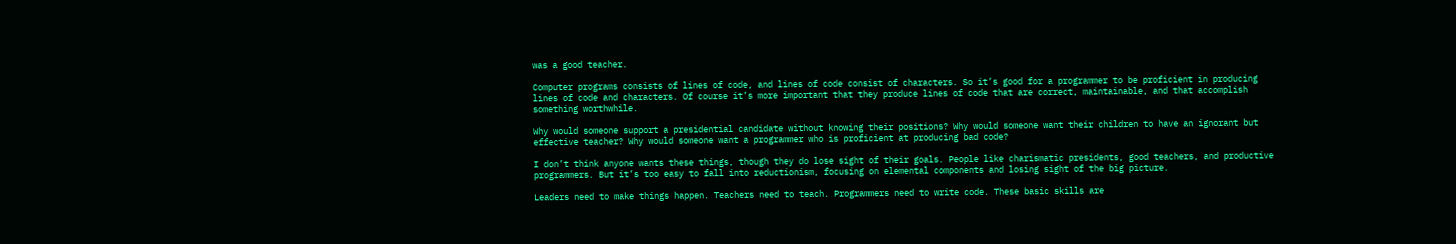was a good teacher.

Computer programs consists of lines of code, and lines of code consist of characters. So it’s good for a programmer to be proficient in producing lines of code and characters. Of course it’s more important that they produce lines of code that are correct, maintainable, and that accomplish something worthwhile.

Why would someone support a presidential candidate without knowing their positions? Why would someone want their children to have an ignorant but effective teacher? Why would someone want a programmer who is proficient at producing bad code?

I don’t think anyone wants these things, though they do lose sight of their goals. People like charismatic presidents, good teachers, and productive programmers. But it’s too easy to fall into reductionism, focusing on elemental components and losing sight of the big picture.

Leaders need to make things happen. Teachers need to teach. Programmers need to write code. These basic skills are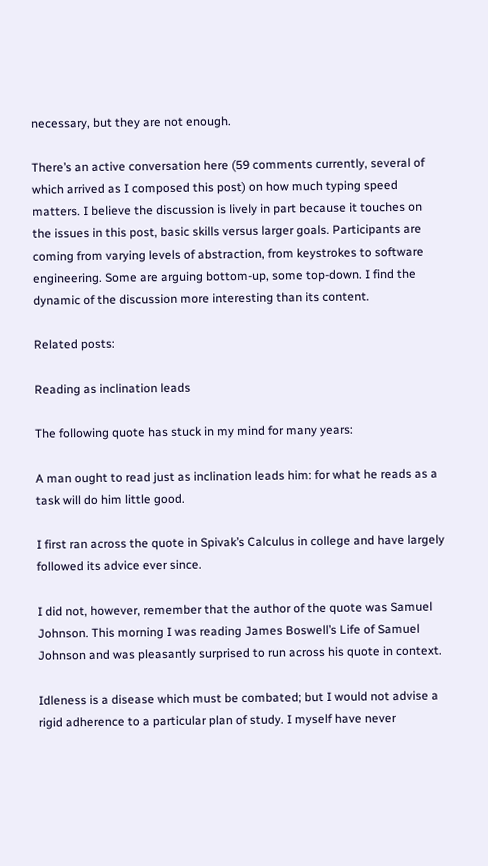necessary, but they are not enough.

There’s an active conversation here (59 comments currently, several of which arrived as I composed this post) on how much typing speed matters. I believe the discussion is lively in part because it touches on the issues in this post, basic skills versus larger goals. Participants are coming from varying levels of abstraction, from keystrokes to software engineering. Some are arguing bottom-up, some top-down. I find the dynamic of the discussion more interesting than its content.

Related posts:

Reading as inclination leads

The following quote has stuck in my mind for many years:

A man ought to read just as inclination leads him: for what he reads as a task will do him little good.

I first ran across the quote in Spivak’s Calculus in college and have largely followed its advice ever since.

I did not, however, remember that the author of the quote was Samuel Johnson. This morning I was reading James Boswell’s Life of Samuel Johnson and was pleasantly surprised to run across his quote in context.

Idleness is a disease which must be combated; but I would not advise a rigid adherence to a particular plan of study. I myself have never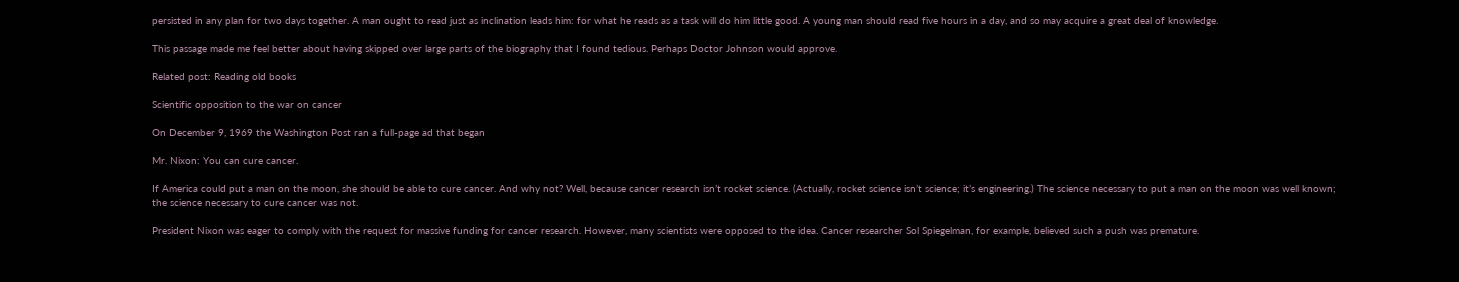persisted in any plan for two days together. A man ought to read just as inclination leads him: for what he reads as a task will do him little good. A young man should read five hours in a day, and so may acquire a great deal of knowledge.

This passage made me feel better about having skipped over large parts of the biography that I found tedious. Perhaps Doctor Johnson would approve.

Related post: Reading old books

Scientific opposition to the war on cancer

On December 9, 1969 the Washington Post ran a full-page ad that began

Mr. Nixon: You can cure cancer.

If America could put a man on the moon, she should be able to cure cancer. And why not? Well, because cancer research isn’t rocket science. (Actually, rocket science isn’t science; it’s engineering.) The science necessary to put a man on the moon was well known; the science necessary to cure cancer was not.

President Nixon was eager to comply with the request for massive funding for cancer research. However, many scientists were opposed to the idea. Cancer researcher Sol Spiegelman, for example, believed such a push was premature.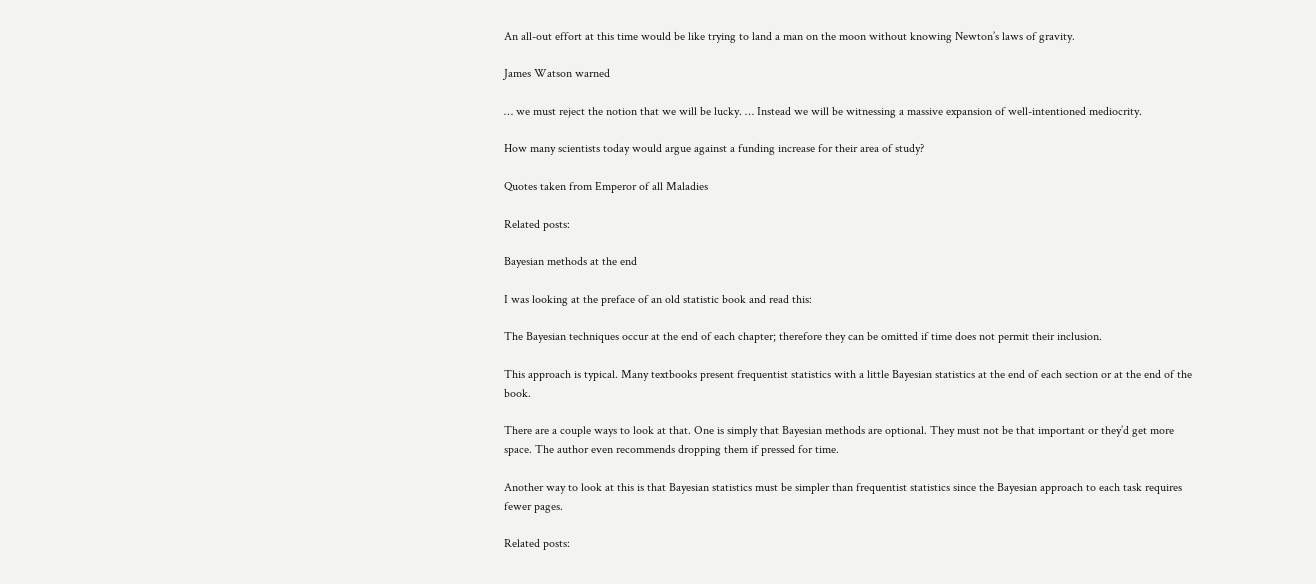An all-out effort at this time would be like trying to land a man on the moon without knowing Newton’s laws of gravity.

James Watson warned

… we must reject the notion that we will be lucky. … Instead we will be witnessing a massive expansion of well-intentioned mediocrity.

How many scientists today would argue against a funding increase for their area of study?

Quotes taken from Emperor of all Maladies

Related posts:

Bayesian methods at the end

I was looking at the preface of an old statistic book and read this:

The Bayesian techniques occur at the end of each chapter; therefore they can be omitted if time does not permit their inclusion.

This approach is typical. Many textbooks present frequentist statistics with a little Bayesian statistics at the end of each section or at the end of the book.

There are a couple ways to look at that. One is simply that Bayesian methods are optional. They must not be that important or they’d get more space. The author even recommends dropping them if pressed for time.

Another way to look at this is that Bayesian statistics must be simpler than frequentist statistics since the Bayesian approach to each task requires fewer pages.

Related posts: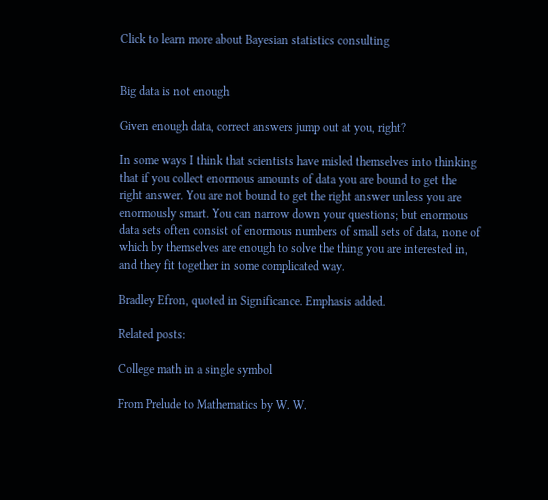Click to learn more about Bayesian statistics consulting


Big data is not enough

Given enough data, correct answers jump out at you, right?

In some ways I think that scientists have misled themselves into thinking that if you collect enormous amounts of data you are bound to get the right answer. You are not bound to get the right answer unless you are enormously smart. You can narrow down your questions; but enormous data sets often consist of enormous numbers of small sets of data, none of which by themselves are enough to solve the thing you are interested in, and they fit together in some complicated way.

Bradley Efron, quoted in Significance. Emphasis added.

Related posts:

College math in a single symbol

From Prelude to Mathematics by W. W.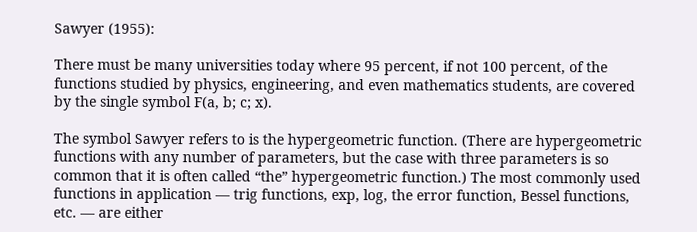Sawyer (1955):

There must be many universities today where 95 percent, if not 100 percent, of the functions studied by physics, engineering, and even mathematics students, are covered by the single symbol F(a, b; c; x).

The symbol Sawyer refers to is the hypergeometric function. (There are hypergeometric functions with any number of parameters, but the case with three parameters is so common that it is often called “the” hypergeometric function.) The most commonly used functions in application — trig functions, exp, log, the error function, Bessel functions, etc. — are either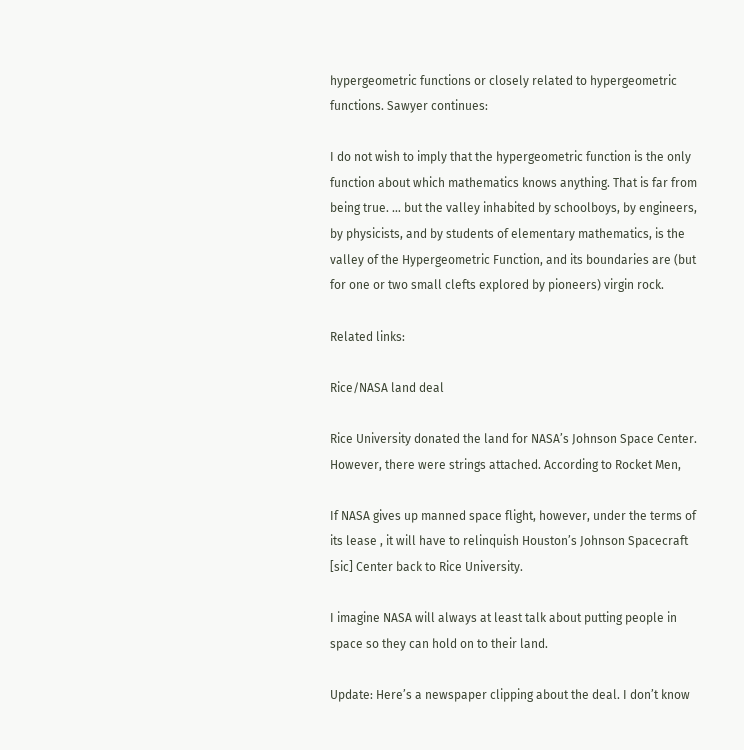hypergeometric functions or closely related to hypergeometric functions. Sawyer continues:

I do not wish to imply that the hypergeometric function is the only function about which mathematics knows anything. That is far from being true. … but the valley inhabited by schoolboys, by engineers, by physicists, and by students of elementary mathematics, is the valley of the Hypergeometric Function, and its boundaries are (but for one or two small clefts explored by pioneers) virgin rock.

Related links:

Rice/NASA land deal

Rice University donated the land for NASA’s Johnson Space Center. However, there were strings attached. According to Rocket Men,

If NASA gives up manned space flight, however, under the terms of its lease , it will have to relinquish Houston’s Johnson Spacecraft [sic] Center back to Rice University.

I imagine NASA will always at least talk about putting people in space so they can hold on to their land.

Update: Here’s a newspaper clipping about the deal. I don’t know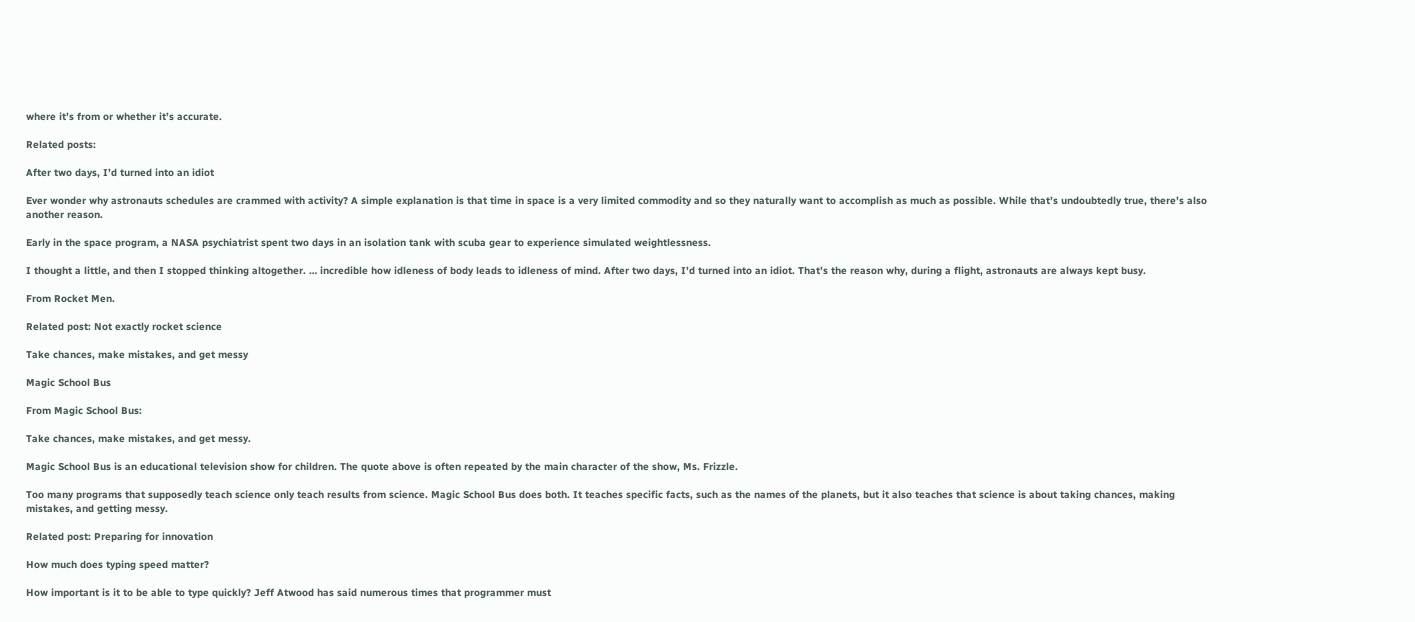where it’s from or whether it’s accurate.

Related posts:

After two days, I’d turned into an idiot

Ever wonder why astronauts schedules are crammed with activity? A simple explanation is that time in space is a very limited commodity and so they naturally want to accomplish as much as possible. While that’s undoubtedly true, there’s also another reason.

Early in the space program, a NASA psychiatrist spent two days in an isolation tank with scuba gear to experience simulated weightlessness.

I thought a little, and then I stopped thinking altogether. … incredible how idleness of body leads to idleness of mind. After two days, I’d turned into an idiot. That’s the reason why, during a flight, astronauts are always kept busy.

From Rocket Men.

Related post: Not exactly rocket science

Take chances, make mistakes, and get messy

Magic School Bus

From Magic School Bus:

Take chances, make mistakes, and get messy.

Magic School Bus is an educational television show for children. The quote above is often repeated by the main character of the show, Ms. Frizzle.

Too many programs that supposedly teach science only teach results from science. Magic School Bus does both. It teaches specific facts, such as the names of the planets, but it also teaches that science is about taking chances, making mistakes, and getting messy.

Related post: Preparing for innovation

How much does typing speed matter?

How important is it to be able to type quickly? Jeff Atwood has said numerous times that programmer must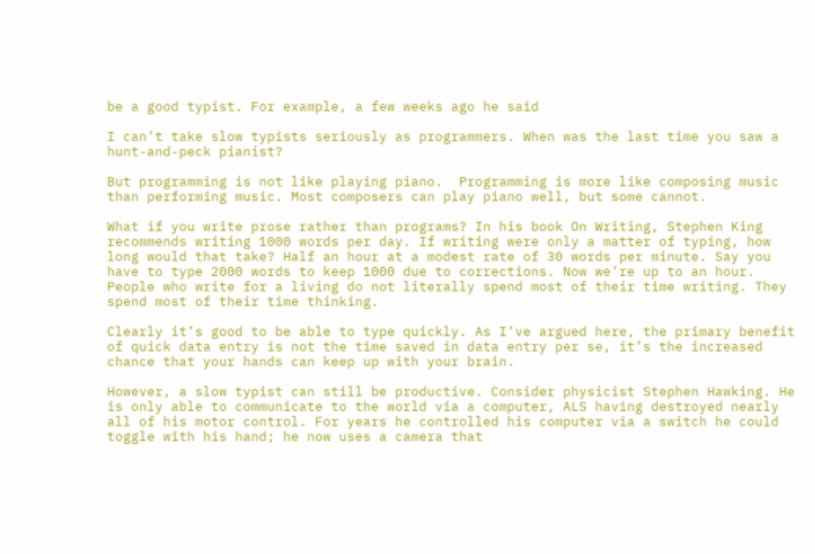be a good typist. For example, a few weeks ago he said

I can’t take slow typists seriously as programmers. When was the last time you saw a hunt-and-peck pianist?

But programming is not like playing piano.  Programming is more like composing music than performing music. Most composers can play piano well, but some cannot.

What if you write prose rather than programs? In his book On Writing, Stephen King recommends writing 1000 words per day. If writing were only a matter of typing, how long would that take? Half an hour at a modest rate of 30 words per minute. Say you have to type 2000 words to keep 1000 due to corrections. Now we’re up to an hour. People who write for a living do not literally spend most of their time writing. They spend most of their time thinking.

Clearly it’s good to be able to type quickly. As I’ve argued here, the primary benefit of quick data entry is not the time saved in data entry per se, it’s the increased chance that your hands can keep up with your brain.

However, a slow typist can still be productive. Consider physicist Stephen Hawking. He is only able to communicate to the world via a computer, ALS having destroyed nearly all of his motor control. For years he controlled his computer via a switch he could toggle with his hand; he now uses a camera that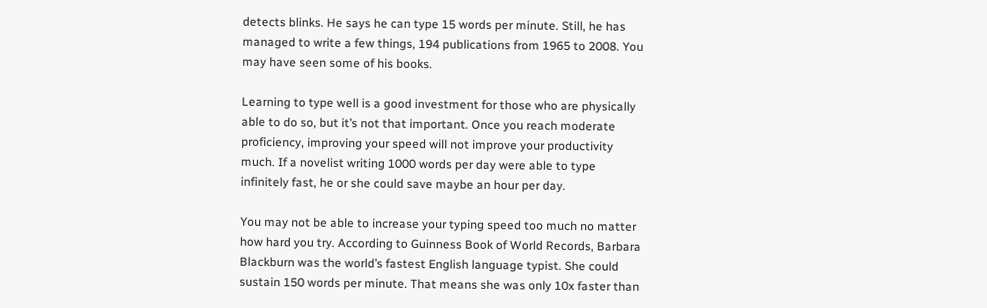detects blinks. He says he can type 15 words per minute. Still, he has managed to write a few things, 194 publications from 1965 to 2008. You may have seen some of his books.

Learning to type well is a good investment for those who are physically able to do so, but it’s not that important. Once you reach moderate proficiency, improving your speed will not improve your productivity much. If a novelist writing 1000 words per day were able to type infinitely fast, he or she could save maybe an hour per day.

You may not be able to increase your typing speed too much no matter how hard you try. According to Guinness Book of World Records, Barbara Blackburn was the world’s fastest English language typist. She could sustain 150 words per minute. That means she was only 10x faster than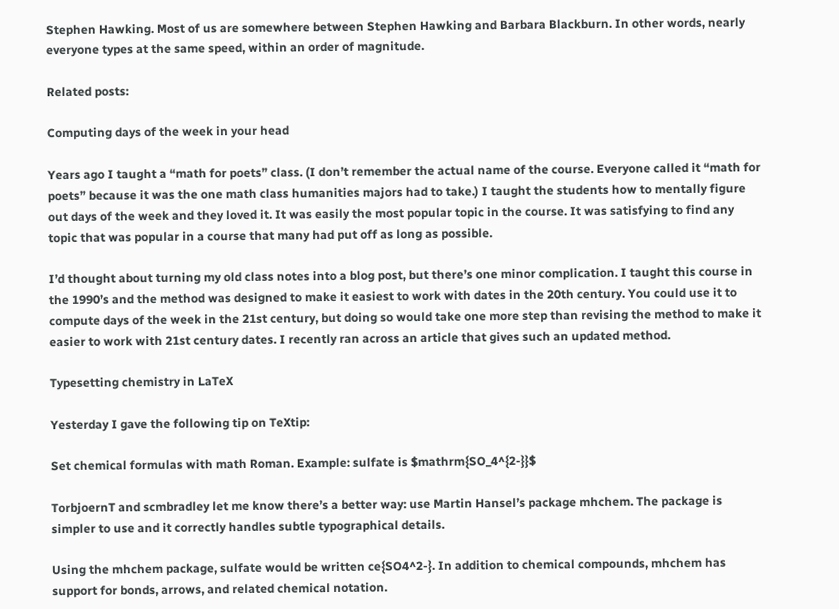Stephen Hawking. Most of us are somewhere between Stephen Hawking and Barbara Blackburn. In other words, nearly everyone types at the same speed, within an order of magnitude.

Related posts:

Computing days of the week in your head

Years ago I taught a “math for poets” class. (I don’t remember the actual name of the course. Everyone called it “math for poets” because it was the one math class humanities majors had to take.) I taught the students how to mentally figure out days of the week and they loved it. It was easily the most popular topic in the course. It was satisfying to find any topic that was popular in a course that many had put off as long as possible.

I’d thought about turning my old class notes into a blog post, but there’s one minor complication. I taught this course in the 1990’s and the method was designed to make it easiest to work with dates in the 20th century. You could use it to compute days of the week in the 21st century, but doing so would take one more step than revising the method to make it easier to work with 21st century dates. I recently ran across an article that gives such an updated method.

Typesetting chemistry in LaTeX

Yesterday I gave the following tip on TeXtip:

Set chemical formulas with math Roman. Example: sulfate is $mathrm{SO_4^{2-}}$

TorbjoernT and scmbradley let me know there’s a better way: use Martin Hansel’s package mhchem. The package is simpler to use and it correctly handles subtle typographical details.

Using the mhchem package, sulfate would be written ce{SO4^2-}. In addition to chemical compounds, mhchem has support for bonds, arrows, and related chemical notation.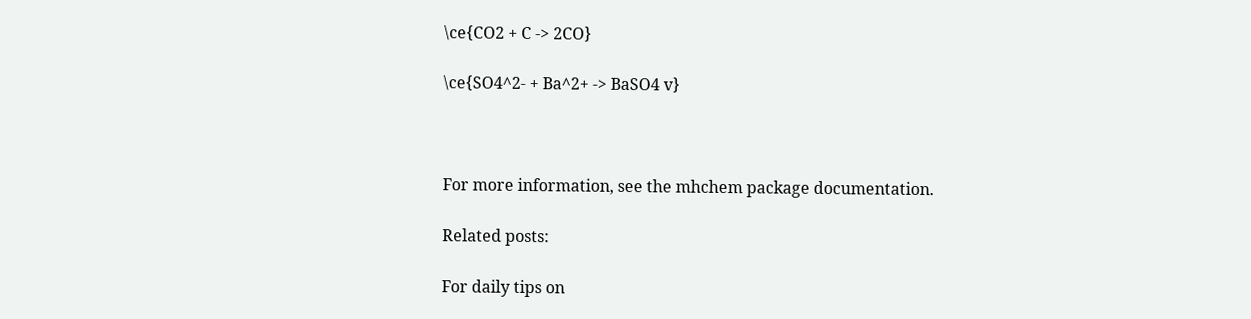\ce{CO2 + C -> 2CO}

\ce{SO4^2- + Ba^2+ -> BaSO4 v}



For more information, see the mhchem package documentation.

Related posts:

For daily tips on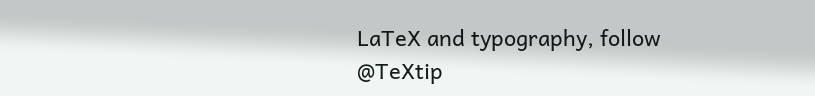LaTeX and typography, follow @TeXtip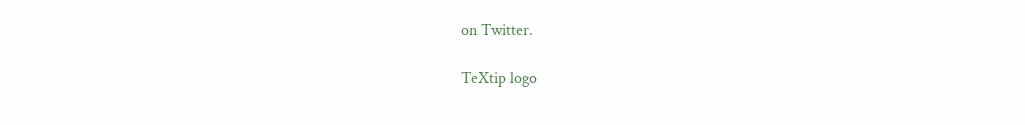on Twitter.

TeXtip logo